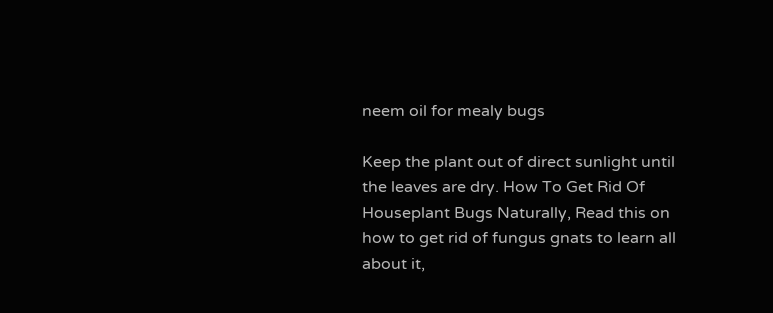neem oil for mealy bugs

Keep the plant out of direct sunlight until the leaves are dry. How To Get Rid Of Houseplant Bugs Naturally, Read this on how to get rid of fungus gnats to learn all about it,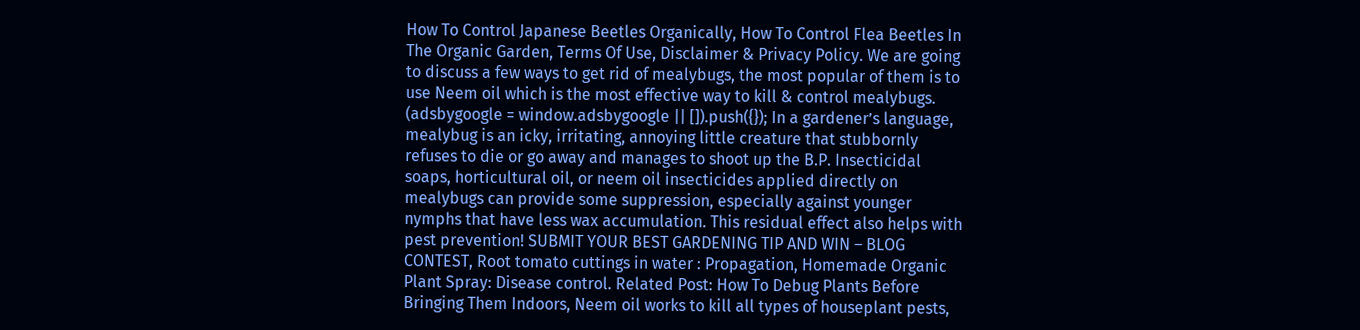How To Control Japanese Beetles Organically, How To Control Flea Beetles In The Organic Garden, Terms Of Use, Disclaimer & Privacy Policy. We are going to discuss a few ways to get rid of mealybugs, the most popular of them is to use Neem oil which is the most effective way to kill & control mealybugs. (adsbygoogle = window.adsbygoogle || []).push({}); In a gardener’s language, mealybug is an icky, irritating, annoying little creature that stubbornly refuses to die or go away and manages to shoot up the B.P. Insecticidal soaps, horticultural oil, or neem oil insecticides applied directly on mealybugs can provide some suppression, especially against younger nymphs that have less wax accumulation. This residual effect also helps with pest prevention! SUBMIT YOUR BEST GARDENING TIP AND WIN – BLOG CONTEST, Root tomato cuttings in water : Propagation, Homemade Organic Plant Spray: Disease control. Related Post: How To Debug Plants Before Bringing Them Indoors, Neem oil works to kill all types of houseplant pests,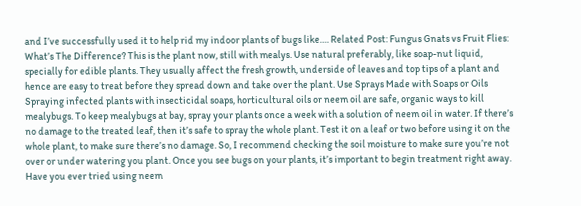and I’ve successfully used it to help rid my indoor plants of bugs like…. Related Post: Fungus Gnats vs Fruit Flies: What’s The Difference? This is the plant now, still with mealys. Use natural preferably, like soap-nut liquid, specially for edible plants. They usually affect the fresh growth, underside of leaves and top tips of a plant and hence are easy to treat before they spread down and take over the plant. Use Sprays Made with Soaps or Oils Spraying infected plants with insecticidal soaps, horticultural oils or neem oil are safe, organic ways to kill mealybugs. To keep mealybugs at bay, spray your plants once a week with a solution of neem oil in water. If there’s no damage to the treated leaf, then it’s safe to spray the whole plant. Test it on a leaf or two before using it on the whole plant, to make sure there’s no damage. So, I recommend checking the soil moisture to make sure you’re not over or under watering you plant. Once you see bugs on your plants, it’s important to begin treatment right away. Have you ever tried using neem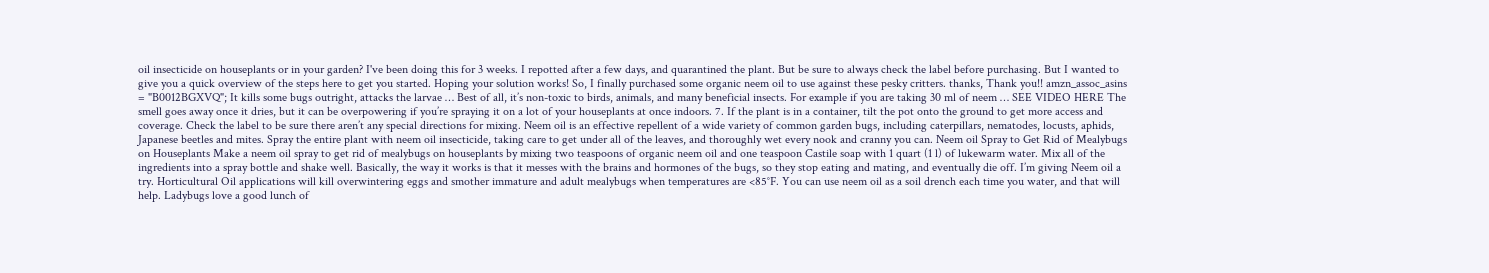oil insecticide on houseplants or in your garden? I've been doing this for 3 weeks. I repotted after a few days, and quarantined the plant. But be sure to always check the label before purchasing. But I wanted to give you a quick overview of the steps here to get you started. Hoping your solution works! So, I finally purchased some organic neem oil to use against these pesky critters. thanks, Thank you!! amzn_assoc_asins = "B0012BGXVQ"; It kills some bugs outright, attacks the larvae … Best of all, it’s non-toxic to birds, animals, and many beneficial insects. For example if you are taking 30 ml of neem … SEE VIDEO HERE The smell goes away once it dries, but it can be overpowering if you’re spraying it on a lot of your houseplants at once indoors. 7. If the plant is in a container, tilt the pot onto the ground to get more access and coverage. Check the label to be sure there aren’t any special directions for mixing. Neem oil is an effective repellent of a wide variety of common garden bugs, including caterpillars, nematodes, locusts, aphids, Japanese beetles and mites. Spray the entire plant with neem oil insecticide, taking care to get under all of the leaves, and thoroughly wet every nook and cranny you can. Neem oil Spray to Get Rid of Mealybugs on Houseplants Make a neem oil spray to get rid of mealybugs on houseplants by mixing two teaspoons of organic neem oil and one teaspoon Castile soap with 1 quart (1 l) of lukewarm water. Mix all of the ingredients into a spray bottle and shake well. Basically, the way it works is that it messes with the brains and hormones of the bugs, so they stop eating and mating, and eventually die off. I’m giving Neem oil a try. Horticultural Oil applications will kill overwintering eggs and smother immature and adult mealybugs when temperatures are <85°F. You can use neem oil as a soil drench each time you water, and that will help. Ladybugs love a good lunch of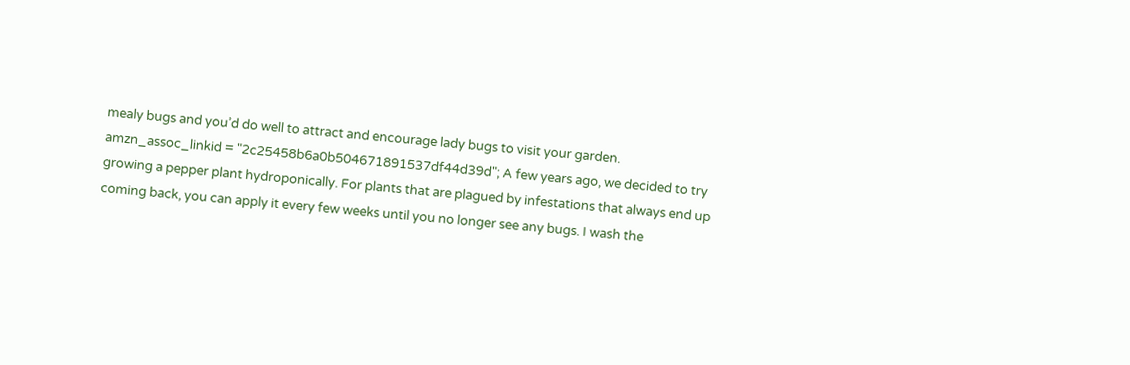mealy bugs and you’d do well to attract and encourage lady bugs to visit your garden. amzn_assoc_linkid = "2c25458b6a0b504671891537df44d39d"; A few years ago, we decided to try growing a pepper plant hydroponically. For plants that are plagued by infestations that always end up coming back, you can apply it every few weeks until you no longer see any bugs. I wash the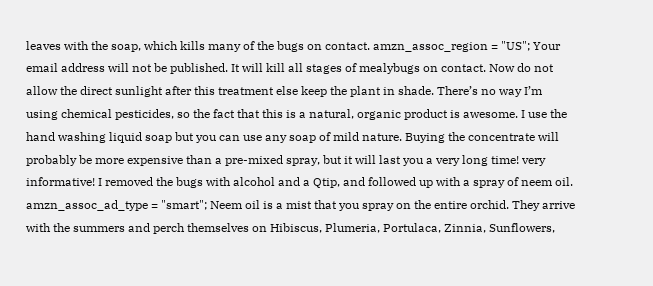leaves with the soap, which kills many of the bugs on contact. amzn_assoc_region = "US"; Your email address will not be published. It will kill all stages of mealybugs on contact. Now do not allow the direct sunlight after this treatment else keep the plant in shade. There’s no way I’m using chemical pesticides, so the fact that this is a natural, organic product is awesome. I use the hand washing liquid soap but you can use any soap of mild nature. Buying the concentrate will probably be more expensive than a pre-mixed spray, but it will last you a very long time! very informative! I removed the bugs with alcohol and a Qtip, and followed up with a spray of neem oil. amzn_assoc_ad_type = "smart"; Neem oil is a mist that you spray on the entire orchid. They arrive with the summers and perch themselves on Hibiscus, Plumeria, Portulaca, Zinnia, Sunflowers,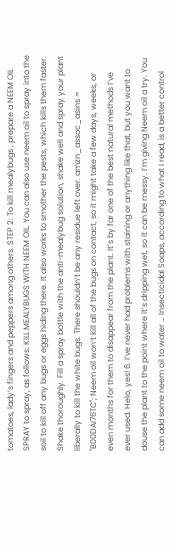tomatoes, lady’s fingers and peppers among others. STEP 2: To kill mealybugs , prepare a NEEM OIL SPRAY to spray, as follows: KILL MEALYBUGS WITH NEEM OIL. You can also use neem oil to spray into the soil to kill off any bugs or eggs hiding there. It also works to smother the pests, which kills them faster. Shake thoroughly. Fill a spray bottle with the anti-mealybug solution, shake well and spray your plant liberally to kill the white bugs. There shouldn’t be any residue left over. amzn_assoc_asins = "B00DAI76TC"; Neem oil won’t kill all of the bugs on contact, so it might take a few days, weeks, or even months for them to disappear from the plant. It’s by far one of the best natural methods I’ve ever used. Helo, yes! 6. I’ve never had problems with staining or anything like that, but you want to douse the plant to the point where it’s dripping wet, so it can be messy. I’m giving Neem oil a try. You can add some neem oil to water … Insecticidal Soaps, according to what I read, is a better control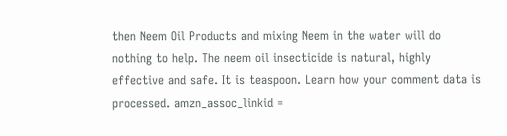then Neem Oil Products and mixing Neem in the water will do nothing to help. The neem oil insecticide is natural, highly effective and safe. It is teaspoon. Learn how your comment data is processed. amzn_assoc_linkid =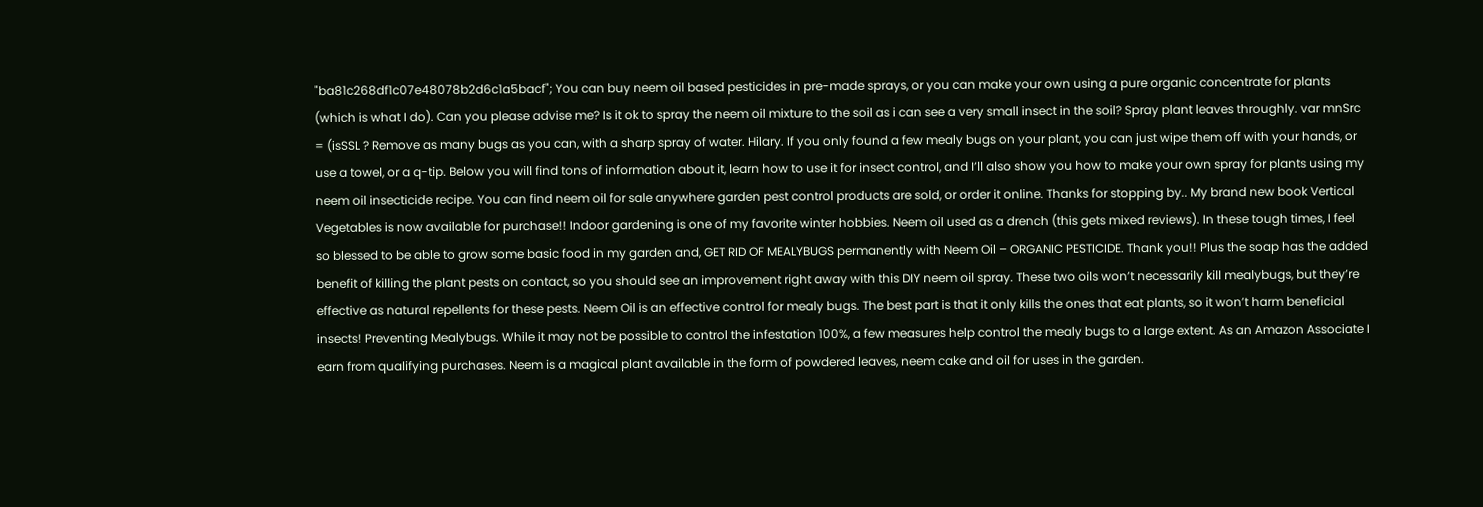"ba81c268df1c07e48078b2d6c1a5bacf"; You can buy neem oil based pesticides in pre-made sprays, or you can make your own using a pure organic concentrate for plants (which is what I do). Can you please advise me? Is it ok to spray the neem oil mixture to the soil as i can see a very small insect in the soil? Spray plant leaves throughly. var mnSrc = (isSSL ? Remove as many bugs as you can, with a sharp spray of water. Hilary. If you only found a few mealy bugs on your plant, you can just wipe them off with your hands, or use a towel, or a q-tip. Below you will find tons of information about it, learn how to use it for insect control, and I’ll also show you how to make your own spray for plants using my neem oil insecticide recipe. You can find neem oil for sale anywhere garden pest control products are sold, or order it online. Thanks for stopping by.. My brand new book Vertical Vegetables is now available for purchase!! Indoor gardening is one of my favorite winter hobbies. Neem oil used as a drench (this gets mixed reviews). In these tough times, I feel so blessed to be able to grow some basic food in my garden and, GET RID OF MEALYBUGS permanently with Neem Oil – ORGANIC PESTICIDE. Thank you!! Plus the soap has the added benefit of killing the plant pests on contact, so you should see an improvement right away with this DIY neem oil spray. These two oils won’t necessarily kill mealybugs, but they’re effective as natural repellents for these pests. Neem Oil is an effective control for mealy bugs. The best part is that it only kills the ones that eat plants, so it won’t harm beneficial insects! Preventing Mealybugs. While it may not be possible to control the infestation 100%, a few measures help control the mealy bugs to a large extent. As an Amazon Associate I earn from qualifying purchases. Neem is a magical plant available in the form of powdered leaves, neem cake and oil for uses in the garden.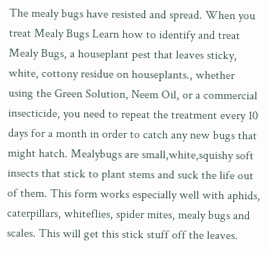The mealy bugs have resisted and spread. When you treat Mealy Bugs Learn how to identify and treat Mealy Bugs, a houseplant pest that leaves sticky, white, cottony residue on houseplants., whether using the Green Solution, Neem Oil, or a commercial insecticide, you need to repeat the treatment every 10 days for a month in order to catch any new bugs that might hatch. Mealybugs are small,white,squishy soft insects that stick to plant stems and suck the life out of them. This form works especially well with aphids, caterpillars, whiteflies, spider mites, mealy bugs and scales. This will get this stick stuff off the leaves.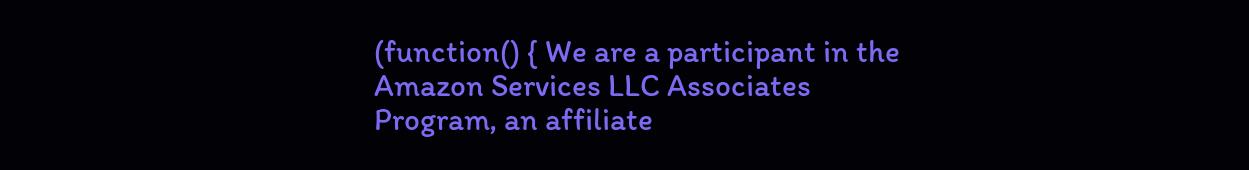(function() { We are a participant in the Amazon Services LLC Associates Program, an affiliate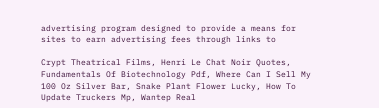advertising program designed to provide a means for sites to earn advertising fees through links to

Crypt Theatrical Films, Henri Le Chat Noir Quotes, Fundamentals Of Biotechnology Pdf, Where Can I Sell My 100 Oz Silver Bar, Snake Plant Flower Lucky, How To Update Truckers Mp, Wantep Real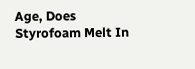Age, Does Styrofoam Melt In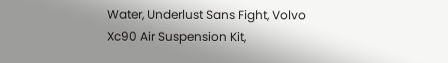Water, Underlust Sans Fight, Volvo Xc90 Air Suspension Kit,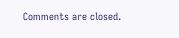Comments are closed.